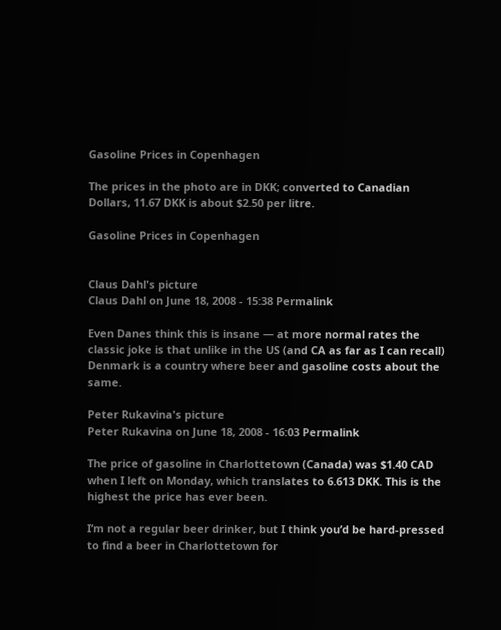Gasoline Prices in Copenhagen

The prices in the photo are in DKK; converted to Canadian Dollars, 11.67 DKK is about $2.50 per litre.

Gasoline Prices in Copenhagen


Claus Dahl's picture
Claus Dahl on June 18, 2008 - 15:38 Permalink

Even Danes think this is insane — at more normal rates the classic joke is that unlike in the US (and CA as far as I can recall) Denmark is a country where beer and gasoline costs about the same.

Peter Rukavina's picture
Peter Rukavina on June 18, 2008 - 16:03 Permalink

The price of gasoline in Charlottetown (Canada) was $1.40 CAD when I left on Monday, which translates to 6.613 DKK. This is the highest the price has ever been.

I’m not a regular beer drinker, but I think you’d be hard-pressed to find a beer in Charlottetown for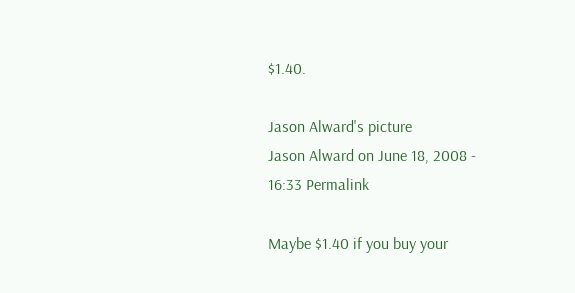$1.40.

Jason Alward's picture
Jason Alward on June 18, 2008 - 16:33 Permalink

Maybe $1.40 if you buy your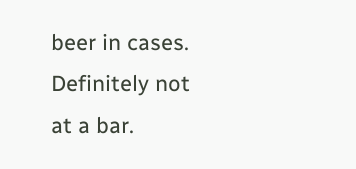beer in cases. Definitely not at a bar.